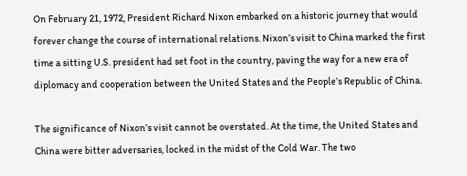On February 21, 1972, President Richard Nixon embarked on a historic journey that would forever change the course of international relations. Nixon’s visit to China marked the first time a sitting U.S. president had set foot in the country, paving the way for a new era of diplomacy and cooperation between the United States and the People’s Republic of China.

The significance of Nixon’s visit cannot be overstated. At the time, the United States and China were bitter adversaries, locked in the midst of the Cold War. The two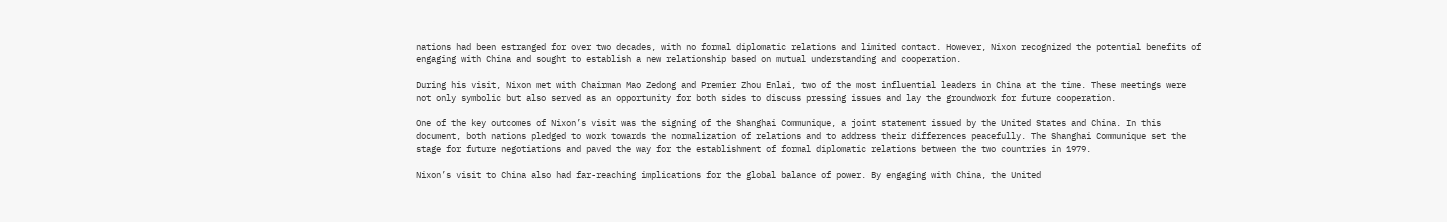nations had been estranged for over two decades, with no formal diplomatic relations and limited contact. However, Nixon recognized the potential benefits of engaging with China and sought to establish a new relationship based on mutual understanding and cooperation.

During his visit, Nixon met with Chairman Mao Zedong and Premier Zhou Enlai, two of the most influential leaders in China at the time. These meetings were not only symbolic but also served as an opportunity for both sides to discuss pressing issues and lay the groundwork for future cooperation.

One of the key outcomes of Nixon’s visit was the signing of the Shanghai Communique, a joint statement issued by the United States and China. In this document, both nations pledged to work towards the normalization of relations and to address their differences peacefully. The Shanghai Communique set the stage for future negotiations and paved the way for the establishment of formal diplomatic relations between the two countries in 1979.

Nixon’s visit to China also had far-reaching implications for the global balance of power. By engaging with China, the United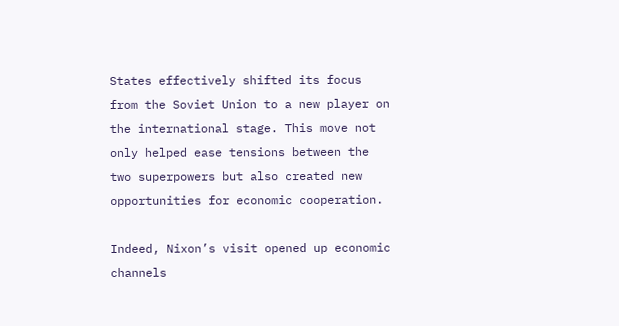States effectively shifted its focus from the Soviet Union to a new player on the international stage. This move not only helped ease tensions between the two superpowers but also created new opportunities for economic cooperation.

Indeed, Nixon’s visit opened up economic channels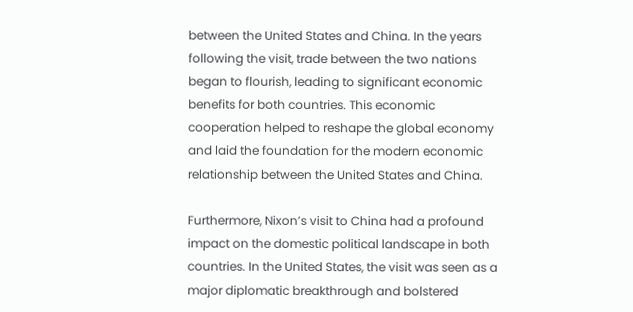between the United States and China. In the years following the visit, trade between the two nations began to flourish, leading to significant economic benefits for both countries. This economic cooperation helped to reshape the global economy and laid the foundation for the modern economic relationship between the United States and China.

Furthermore, Nixon’s visit to China had a profound impact on the domestic political landscape in both countries. In the United States, the visit was seen as a major diplomatic breakthrough and bolstered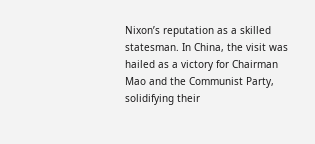Nixon’s reputation as a skilled statesman. In China, the visit was hailed as a victory for Chairman Mao and the Communist Party, solidifying their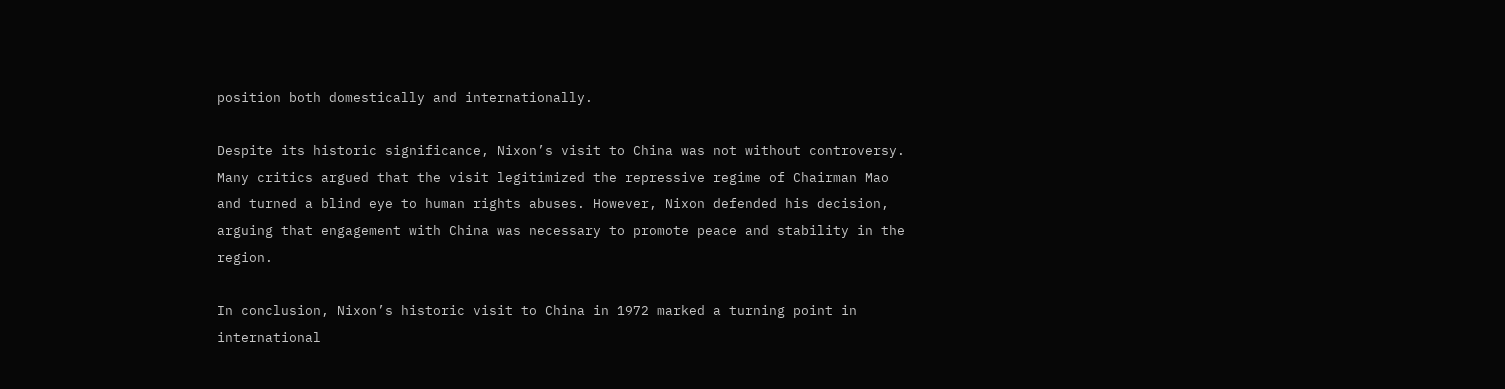position both domestically and internationally.

Despite its historic significance, Nixon’s visit to China was not without controversy. Many critics argued that the visit legitimized the repressive regime of Chairman Mao and turned a blind eye to human rights abuses. However, Nixon defended his decision, arguing that engagement with China was necessary to promote peace and stability in the region.

In conclusion, Nixon’s historic visit to China in 1972 marked a turning point in international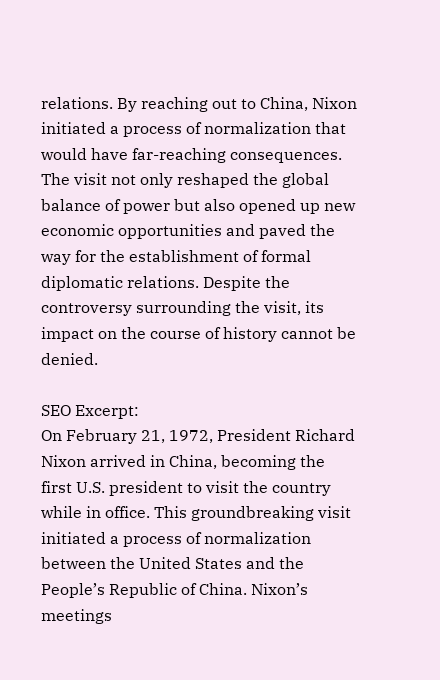relations. By reaching out to China, Nixon initiated a process of normalization that would have far-reaching consequences. The visit not only reshaped the global balance of power but also opened up new economic opportunities and paved the way for the establishment of formal diplomatic relations. Despite the controversy surrounding the visit, its impact on the course of history cannot be denied.

SEO Excerpt:
On February 21, 1972, President Richard Nixon arrived in China, becoming the first U.S. president to visit the country while in office. This groundbreaking visit initiated a process of normalization between the United States and the People’s Republic of China. Nixon’s meetings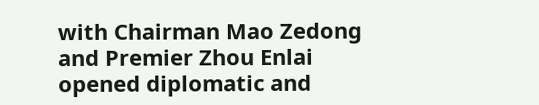with Chairman Mao Zedong and Premier Zhou Enlai opened diplomatic and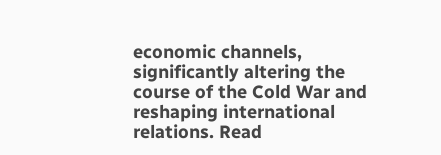economic channels, significantly altering the course of the Cold War and reshaping international relations. Read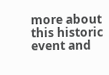more about this historic event and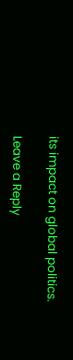its impact on global politics.

Leave a Reply